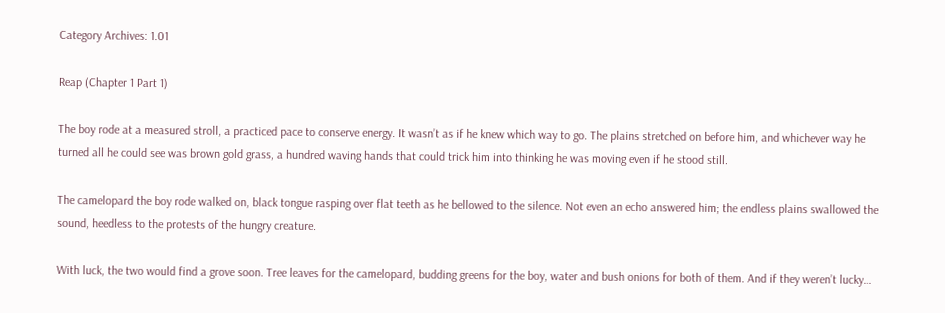Category Archives: 1.01

Reap (Chapter 1 Part 1)

The boy rode at a measured stroll, a practiced pace to conserve energy. It wasn’t as if he knew which way to go. The plains stretched on before him, and whichever way he turned all he could see was brown gold grass, a hundred waving hands that could trick him into thinking he was moving even if he stood still.

The camelopard the boy rode walked on, black tongue rasping over flat teeth as he bellowed to the silence. Not even an echo answered him; the endless plains swallowed the sound, heedless to the protests of the hungry creature.

With luck, the two would find a grove soon. Tree leaves for the camelopard, budding greens for the boy, water and bush onions for both of them. And if they weren’t lucky…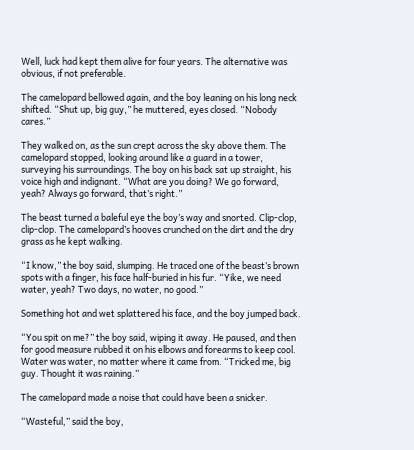Well, luck had kept them alive for four years. The alternative was obvious, if not preferable.

The camelopard bellowed again, and the boy leaning on his long neck shifted. “Shut up, big guy,” he muttered, eyes closed. “Nobody cares.”

They walked on, as the sun crept across the sky above them. The camelopard stopped, looking around like a guard in a tower, surveying his surroundings. The boy on his back sat up straight, his voice high and indignant. “What are you doing? We go forward, yeah? Always go forward, that’s right.”

The beast turned a baleful eye the boy’s way and snorted. Clip-clop, clip-clop. The camelopard’s hooves crunched on the dirt and the dry grass as he kept walking.

“I know,” the boy said, slumping. He traced one of the beast’s brown spots with a finger, his face half-buried in his fur. “Yike, we need water, yeah? Two days, no water, no good.”

Something hot and wet splattered his face, and the boy jumped back.

“You spit on me?” the boy said, wiping it away. He paused, and then for good measure rubbed it on his elbows and forearms to keep cool. Water was water, no matter where it came from. “Tricked me, big guy. Thought it was raining.”

The camelopard made a noise that could have been a snicker.

“Wasteful,” said the boy,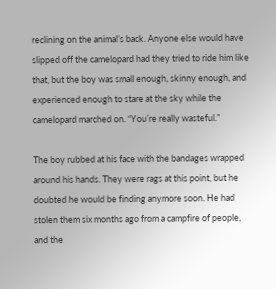reclining on the animal’s back. Anyone else would have slipped off the camelopard had they tried to ride him like that, but the boy was small enough, skinny enough, and experienced enough to stare at the sky while the camelopard marched on. “You’re really wasteful.”

The boy rubbed at his face with the bandages wrapped around his hands. They were rags at this point, but he doubted he would be finding anymore soon. He had stolen them six months ago from a campfire of people, and the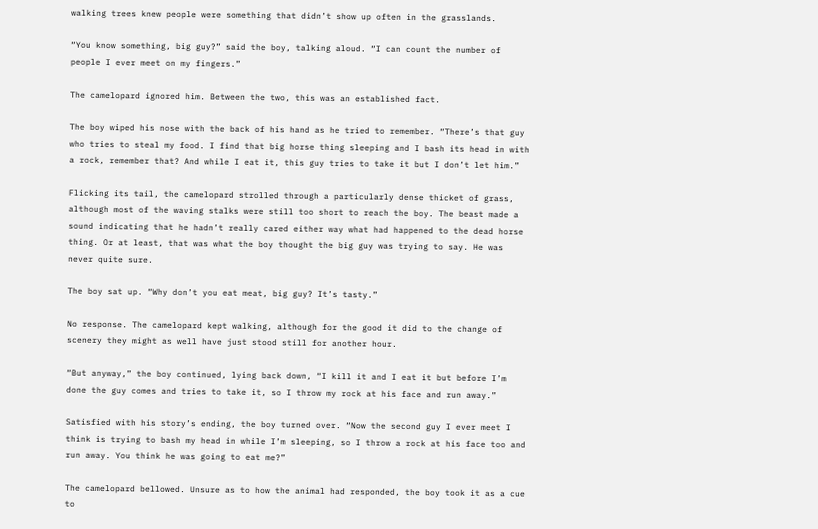walking trees knew people were something that didn’t show up often in the grasslands.

“You know something, big guy?” said the boy, talking aloud. “I can count the number of people I ever meet on my fingers.”

The camelopard ignored him. Between the two, this was an established fact.

The boy wiped his nose with the back of his hand as he tried to remember. “There’s that guy who tries to steal my food. I find that big horse thing sleeping and I bash its head in with a rock, remember that? And while I eat it, this guy tries to take it but I don’t let him.”

Flicking its tail, the camelopard strolled through a particularly dense thicket of grass, although most of the waving stalks were still too short to reach the boy. The beast made a sound indicating that he hadn’t really cared either way what had happened to the dead horse thing. Or at least, that was what the boy thought the big guy was trying to say. He was never quite sure.

The boy sat up. “Why don’t you eat meat, big guy? It’s tasty.”

No response. The camelopard kept walking, although for the good it did to the change of scenery they might as well have just stood still for another hour.

“But anyway,” the boy continued, lying back down, “I kill it and I eat it but before I’m done the guy comes and tries to take it, so I throw my rock at his face and run away.”

Satisfied with his story’s ending, the boy turned over. “Now the second guy I ever meet I think is trying to bash my head in while I’m sleeping, so I throw a rock at his face too and run away. You think he was going to eat me?”

The camelopard bellowed. Unsure as to how the animal had responded, the boy took it as a cue to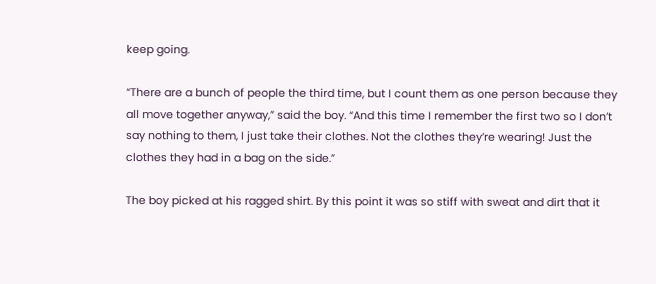keep going.

“There are a bunch of people the third time, but I count them as one person because they all move together anyway,” said the boy. “And this time I remember the first two so I don’t say nothing to them, I just take their clothes. Not the clothes they’re wearing! Just the clothes they had in a bag on the side.”

The boy picked at his ragged shirt. By this point it was so stiff with sweat and dirt that it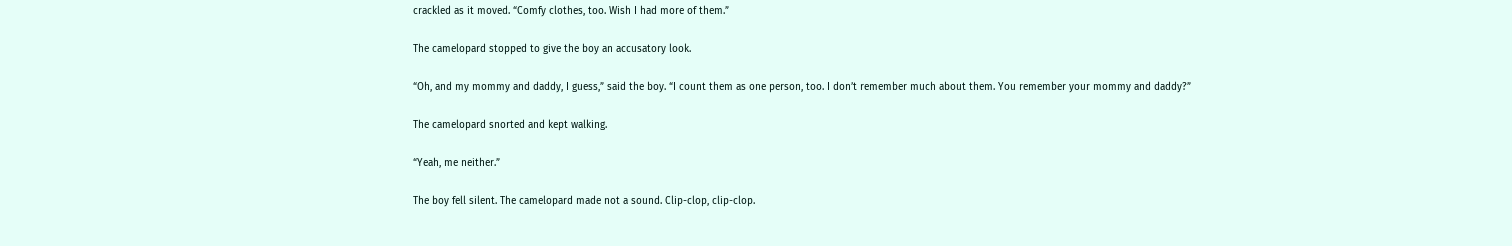crackled as it moved. “Comfy clothes, too. Wish I had more of them.”

The camelopard stopped to give the boy an accusatory look.

“Oh, and my mommy and daddy, I guess,” said the boy. “I count them as one person, too. I don’t remember much about them. You remember your mommy and daddy?”

The camelopard snorted and kept walking.

“Yeah, me neither.”

The boy fell silent. The camelopard made not a sound. Clip-clop, clip-clop.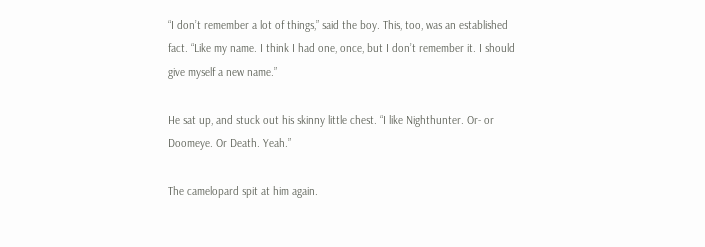“I don’t remember a lot of things,” said the boy. This, too, was an established fact. “Like my name. I think I had one, once, but I don’t remember it. I should give myself a new name.”

He sat up, and stuck out his skinny little chest. “I like Nighthunter. Or- or Doomeye. Or Death. Yeah.”

The camelopard spit at him again.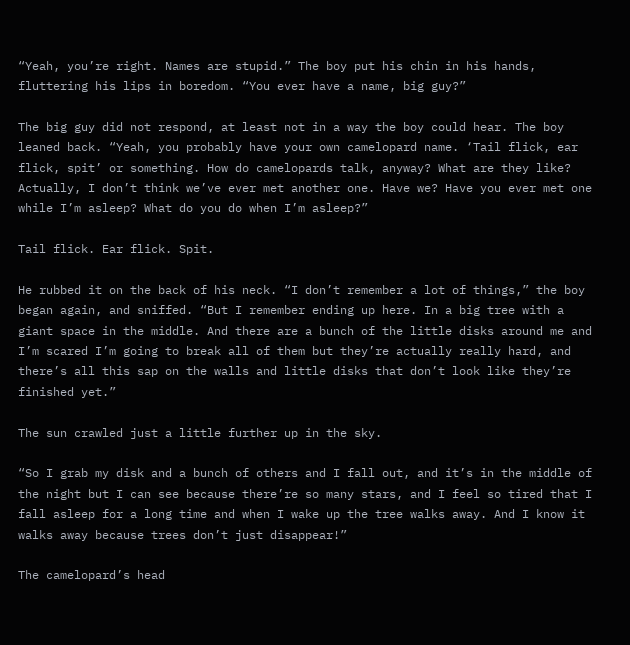“Yeah, you’re right. Names are stupid.” The boy put his chin in his hands, fluttering his lips in boredom. “You ever have a name, big guy?”

The big guy did not respond, at least not in a way the boy could hear. The boy leaned back. “Yeah, you probably have your own camelopard name. ‘Tail flick, ear flick, spit’ or something. How do camelopards talk, anyway? What are they like? Actually, I don’t think we’ve ever met another one. Have we? Have you ever met one while I’m asleep? What do you do when I’m asleep?”

Tail flick. Ear flick. Spit.

He rubbed it on the back of his neck. “I don’t remember a lot of things,” the boy began again, and sniffed. “But I remember ending up here. In a big tree with a giant space in the middle. And there are a bunch of the little disks around me and I’m scared I’m going to break all of them but they’re actually really hard, and there’s all this sap on the walls and little disks that don’t look like they’re finished yet.”

The sun crawled just a little further up in the sky.

“So I grab my disk and a bunch of others and I fall out, and it’s in the middle of the night but I can see because there’re so many stars, and I feel so tired that I fall asleep for a long time and when I wake up the tree walks away. And I know it walks away because trees don’t just disappear!”

The camelopard’s head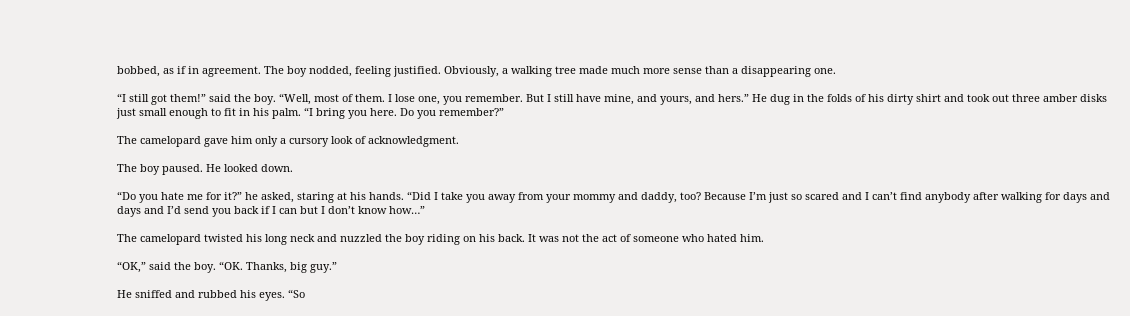bobbed, as if in agreement. The boy nodded, feeling justified. Obviously, a walking tree made much more sense than a disappearing one.

“I still got them!” said the boy. “Well, most of them. I lose one, you remember. But I still have mine, and yours, and hers.” He dug in the folds of his dirty shirt and took out three amber disks just small enough to fit in his palm. “I bring you here. Do you remember?”

The camelopard gave him only a cursory look of acknowledgment.

The boy paused. He looked down.

“Do you hate me for it?” he asked, staring at his hands. “Did I take you away from your mommy and daddy, too? Because I’m just so scared and I can’t find anybody after walking for days and days and I’d send you back if I can but I don’t know how…”

The camelopard twisted his long neck and nuzzled the boy riding on his back. It was not the act of someone who hated him.

“OK,” said the boy. “OK. Thanks, big guy.”

He sniffed and rubbed his eyes. “So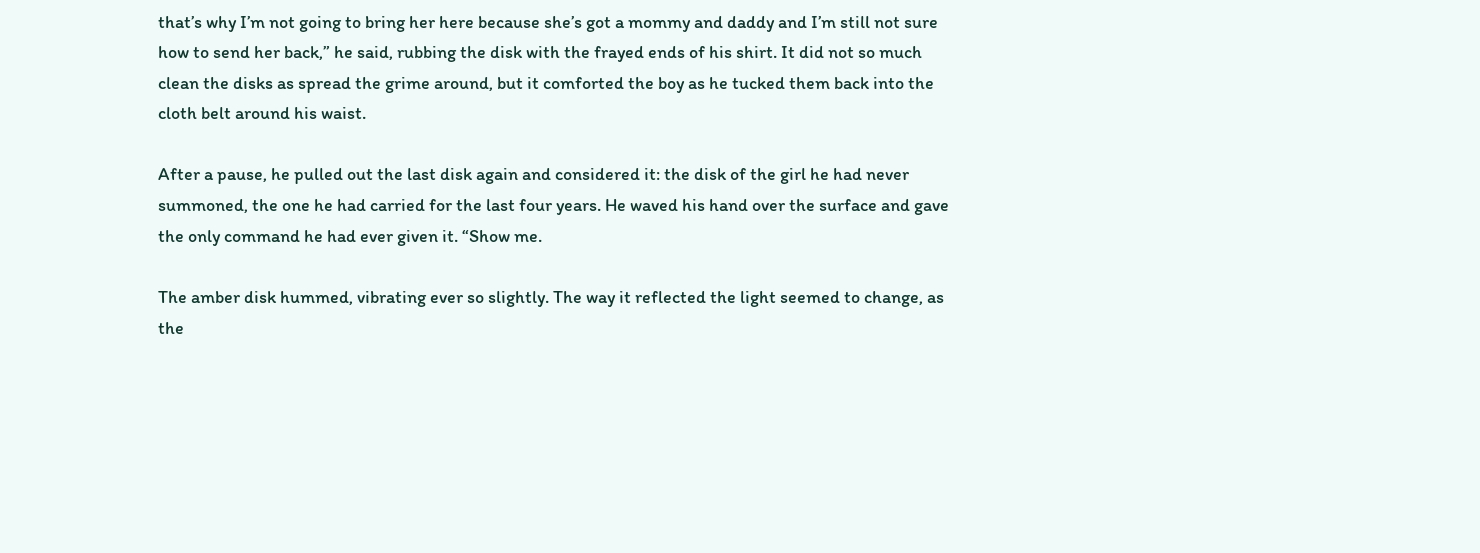that’s why I’m not going to bring her here because she’s got a mommy and daddy and I’m still not sure how to send her back,” he said, rubbing the disk with the frayed ends of his shirt. It did not so much clean the disks as spread the grime around, but it comforted the boy as he tucked them back into the cloth belt around his waist.

After a pause, he pulled out the last disk again and considered it: the disk of the girl he had never summoned, the one he had carried for the last four years. He waved his hand over the surface and gave the only command he had ever given it. “Show me.

The amber disk hummed, vibrating ever so slightly. The way it reflected the light seemed to change, as the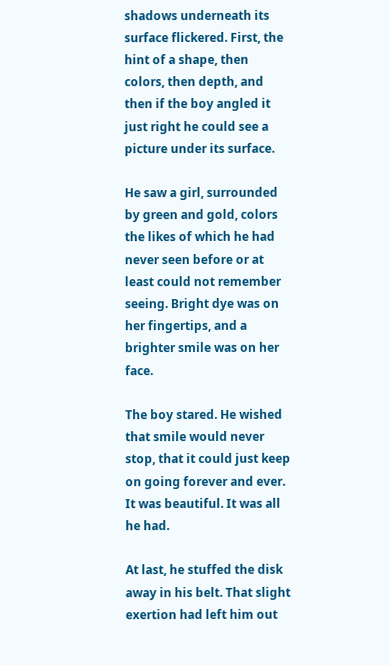shadows underneath its surface flickered. First, the hint of a shape, then colors, then depth, and then if the boy angled it just right he could see a picture under its surface.

He saw a girl, surrounded by green and gold, colors the likes of which he had never seen before or at least could not remember seeing. Bright dye was on her fingertips, and a brighter smile was on her face.

The boy stared. He wished that smile would never stop, that it could just keep on going forever and ever. It was beautiful. It was all he had.

At last, he stuffed the disk away in his belt. That slight exertion had left him out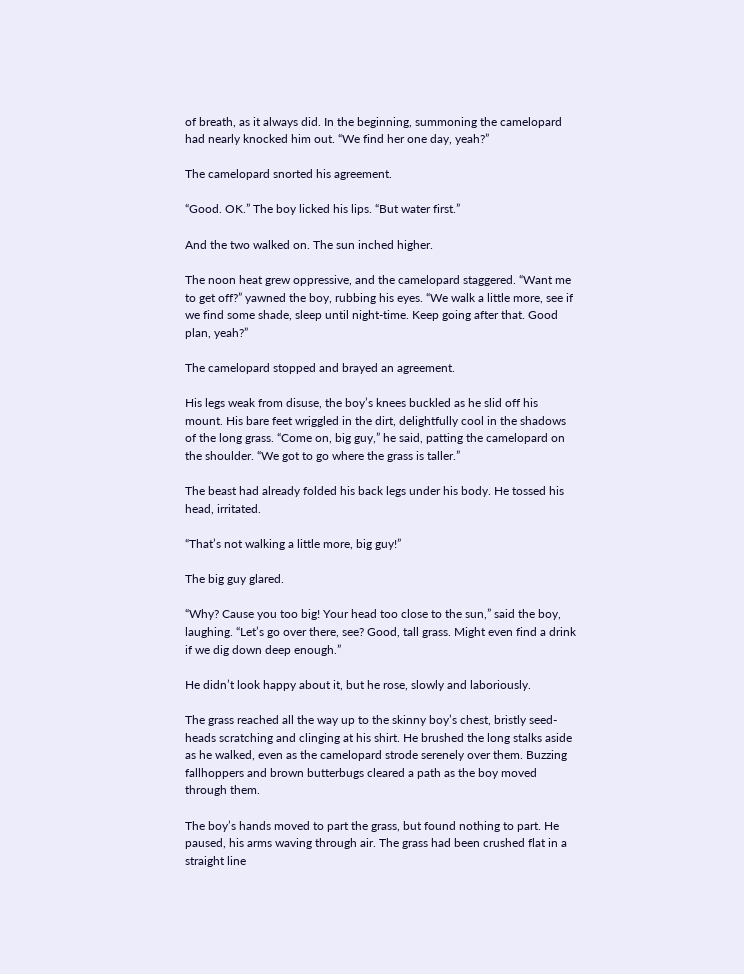of breath, as it always did. In the beginning, summoning the camelopard had nearly knocked him out. “We find her one day, yeah?”

The camelopard snorted his agreement.

“Good. OK.” The boy licked his lips. “But water first.”

And the two walked on. The sun inched higher.

The noon heat grew oppressive, and the camelopard staggered. “Want me to get off?” yawned the boy, rubbing his eyes. “We walk a little more, see if we find some shade, sleep until night-time. Keep going after that. Good plan, yeah?”

The camelopard stopped and brayed an agreement.

His legs weak from disuse, the boy’s knees buckled as he slid off his mount. His bare feet wriggled in the dirt, delightfully cool in the shadows of the long grass. “Come on, big guy,” he said, patting the camelopard on the shoulder. “We got to go where the grass is taller.”

The beast had already folded his back legs under his body. He tossed his head, irritated.

“That’s not walking a little more, big guy!”

The big guy glared.

“Why? Cause you too big! Your head too close to the sun,” said the boy, laughing. “Let’s go over there, see? Good, tall grass. Might even find a drink if we dig down deep enough.”

He didn’t look happy about it, but he rose, slowly and laboriously.

The grass reached all the way up to the skinny boy’s chest, bristly seed-heads scratching and clinging at his shirt. He brushed the long stalks aside as he walked, even as the camelopard strode serenely over them. Buzzing fallhoppers and brown butterbugs cleared a path as the boy moved through them.

The boy’s hands moved to part the grass, but found nothing to part. He paused, his arms waving through air. The grass had been crushed flat in a straight line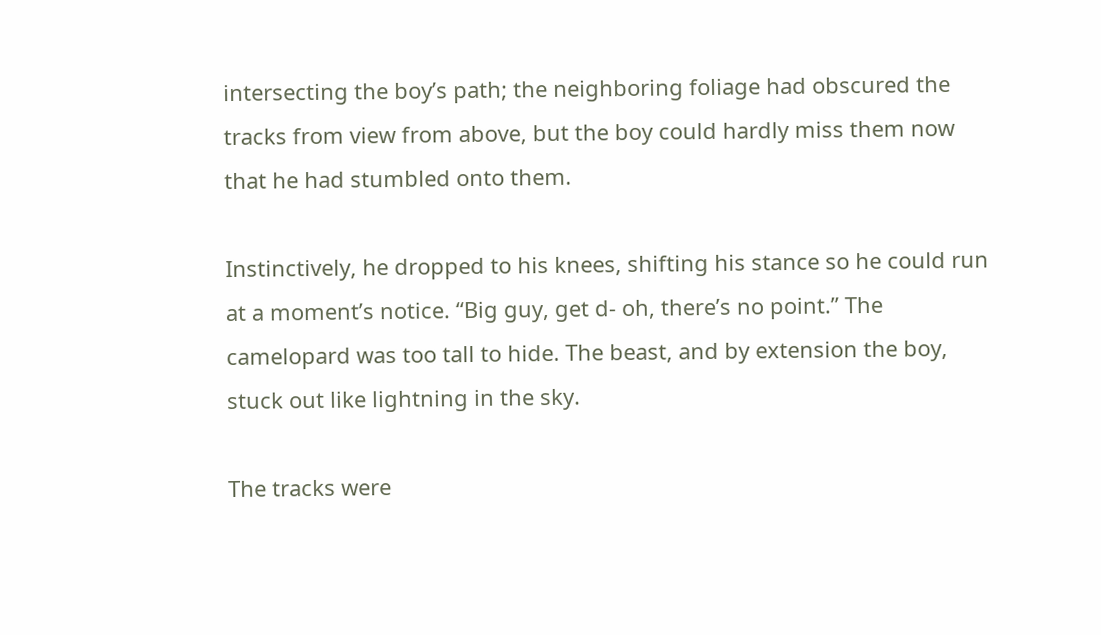intersecting the boy’s path; the neighboring foliage had obscured the tracks from view from above, but the boy could hardly miss them now that he had stumbled onto them.

Instinctively, he dropped to his knees, shifting his stance so he could run at a moment’s notice. “Big guy, get d- oh, there’s no point.” The camelopard was too tall to hide. The beast, and by extension the boy, stuck out like lightning in the sky.

The tracks were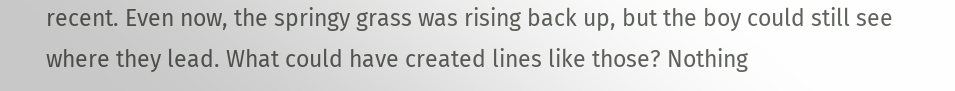recent. Even now, the springy grass was rising back up, but the boy could still see where they lead. What could have created lines like those? Nothing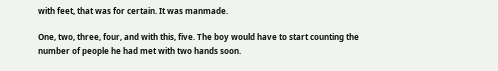with feet, that was for certain. It was manmade.

One, two, three, four, and with this, five. The boy would have to start counting the number of people he had met with two hands soon.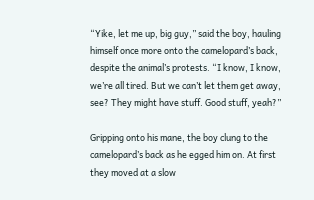“Yike, let me up, big guy,” said the boy, hauling himself once more onto the camelopard’s back, despite the animal’s protests. “I know, I know, we’re all tired. But we can’t let them get away, see? They might have stuff. Good stuff, yeah?”

Gripping onto his mane, the boy clung to the camelopard’s back as he egged him on. At first they moved at a slow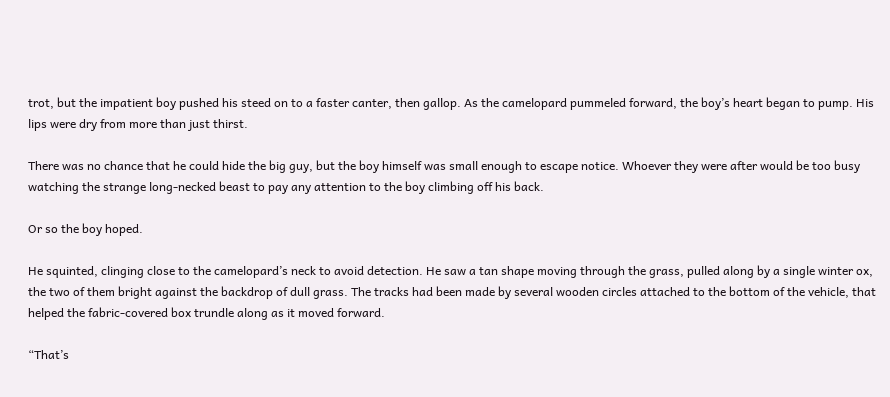trot, but the impatient boy pushed his steed on to a faster canter, then gallop. As the camelopard pummeled forward, the boy’s heart began to pump. His lips were dry from more than just thirst.

There was no chance that he could hide the big guy, but the boy himself was small enough to escape notice. Whoever they were after would be too busy watching the strange long-necked beast to pay any attention to the boy climbing off his back.

Or so the boy hoped.

He squinted, clinging close to the camelopard’s neck to avoid detection. He saw a tan shape moving through the grass, pulled along by a single winter ox, the two of them bright against the backdrop of dull grass. The tracks had been made by several wooden circles attached to the bottom of the vehicle, that helped the fabric-covered box trundle along as it moved forward.

“That’s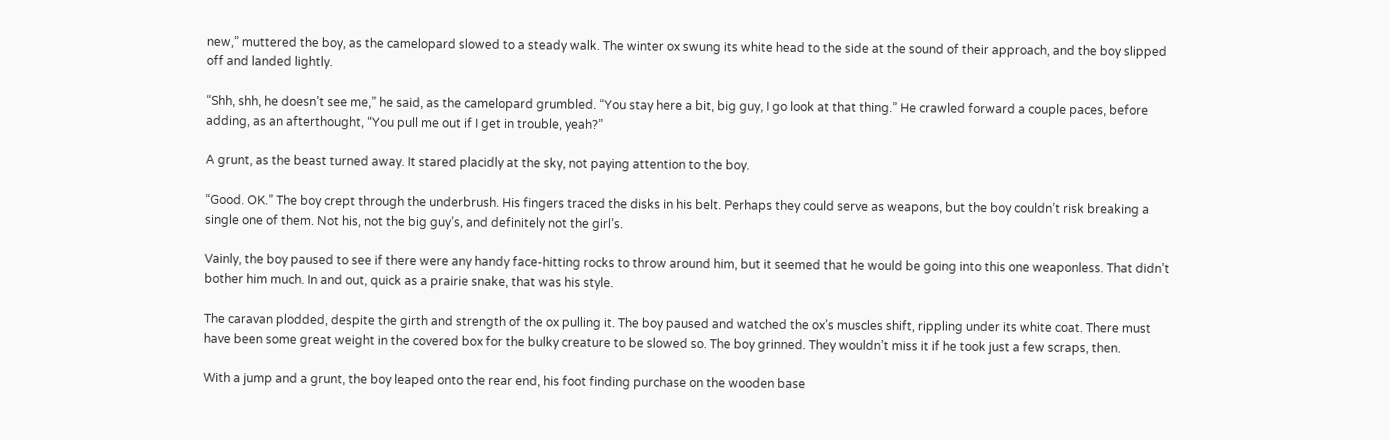new,” muttered the boy, as the camelopard slowed to a steady walk. The winter ox swung its white head to the side at the sound of their approach, and the boy slipped off and landed lightly.

“Shh, shh, he doesn’t see me,” he said, as the camelopard grumbled. “You stay here a bit, big guy, I go look at that thing.” He crawled forward a couple paces, before adding, as an afterthought, “You pull me out if I get in trouble, yeah?”

A grunt, as the beast turned away. It stared placidly at the sky, not paying attention to the boy.

“Good. OK.” The boy crept through the underbrush. His fingers traced the disks in his belt. Perhaps they could serve as weapons, but the boy couldn’t risk breaking a single one of them. Not his, not the big guy’s, and definitely not the girl’s.

Vainly, the boy paused to see if there were any handy face-hitting rocks to throw around him, but it seemed that he would be going into this one weaponless. That didn’t bother him much. In and out, quick as a prairie snake, that was his style.

The caravan plodded, despite the girth and strength of the ox pulling it. The boy paused and watched the ox’s muscles shift, rippling under its white coat. There must have been some great weight in the covered box for the bulky creature to be slowed so. The boy grinned. They wouldn’t miss it if he took just a few scraps, then.

With a jump and a grunt, the boy leaped onto the rear end, his foot finding purchase on the wooden base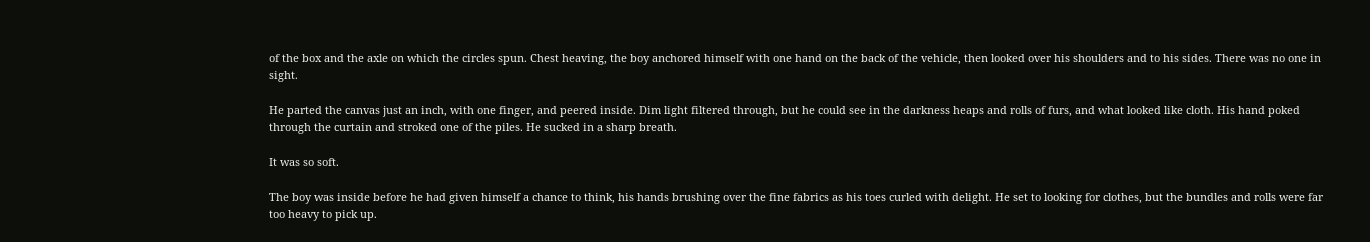of the box and the axle on which the circles spun. Chest heaving, the boy anchored himself with one hand on the back of the vehicle, then looked over his shoulders and to his sides. There was no one in sight.

He parted the canvas just an inch, with one finger, and peered inside. Dim light filtered through, but he could see in the darkness heaps and rolls of furs, and what looked like cloth. His hand poked through the curtain and stroked one of the piles. He sucked in a sharp breath.

It was so soft.

The boy was inside before he had given himself a chance to think, his hands brushing over the fine fabrics as his toes curled with delight. He set to looking for clothes, but the bundles and rolls were far too heavy to pick up.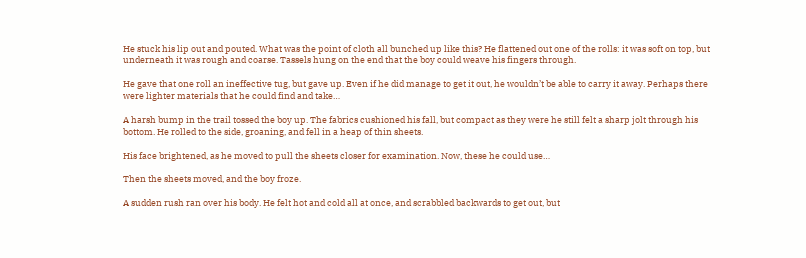He stuck his lip out and pouted. What was the point of cloth all bunched up like this? He flattened out one of the rolls: it was soft on top, but underneath it was rough and coarse. Tassels hung on the end that the boy could weave his fingers through.

He gave that one roll an ineffective tug, but gave up. Even if he did manage to get it out, he wouldn’t be able to carry it away. Perhaps there were lighter materials that he could find and take…

A harsh bump in the trail tossed the boy up. The fabrics cushioned his fall, but compact as they were he still felt a sharp jolt through his bottom. He rolled to the side, groaning, and fell in a heap of thin sheets.

His face brightened, as he moved to pull the sheets closer for examination. Now, these he could use…

Then the sheets moved, and the boy froze.

A sudden rush ran over his body. He felt hot and cold all at once, and scrabbled backwards to get out, but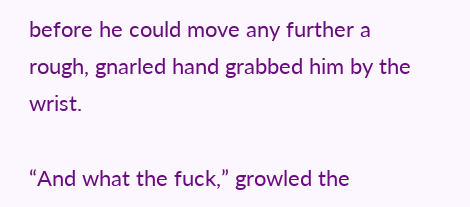before he could move any further a rough, gnarled hand grabbed him by the wrist.

“And what the fuck,” growled the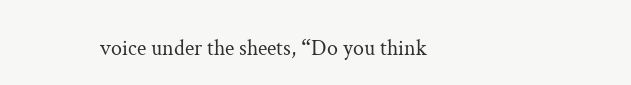voice under the sheets, “Do you think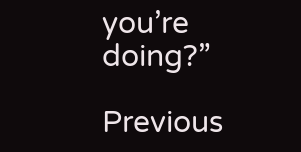you’re doing?”

Previous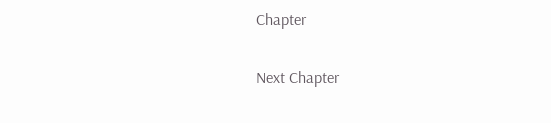Chapter

Next Chapter